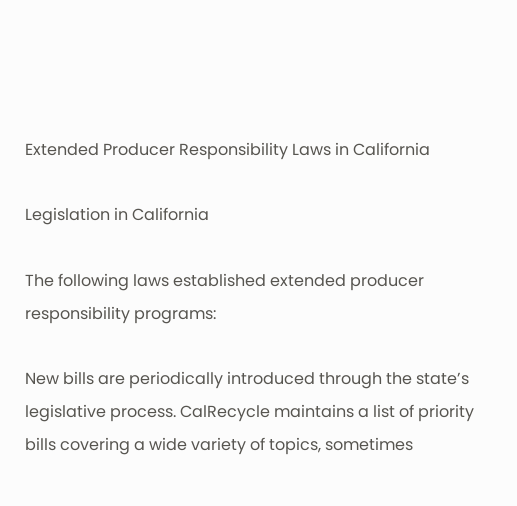Extended Producer Responsibility Laws in California

Legislation in California

The following laws established extended producer responsibility programs:

New bills are periodically introduced through the state’s legislative process. CalRecycle maintains a list of priority bills covering a wide variety of topics, sometimes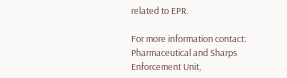related to EPR.

For more information contact: Pharmaceutical and Sharps Enforcement Unit,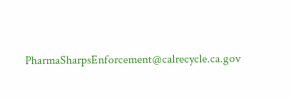PharmaSharpsEnforcement@calrecycle.ca.gov